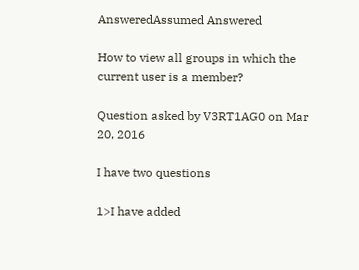AnsweredAssumed Answered

How to view all groups in which the current user is a member?

Question asked by V3RT1AG0 on Mar 20, 2016

I have two questions

1>I have added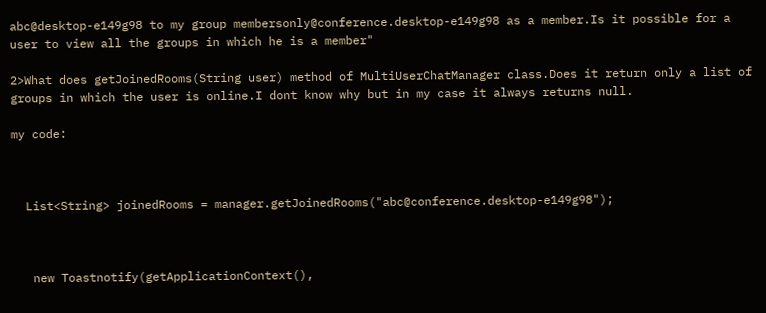abc@desktop-e149g98 to my group membersonly@conference.desktop-e149g98 as a member.Is it possible for a user to view all the groups in which he is a member"

2>What does getJoinedRooms(String user) method of MultiUserChatManager class.Does it return only a list of groups in which the user is online.I dont know why but in my case it always returns null.

my code:



  List<String> joinedRooms = manager.getJoinedRooms("abc@conference.desktop-e149g98");



   new Toastnotify(getApplicationContext(),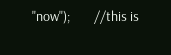"now");        //this is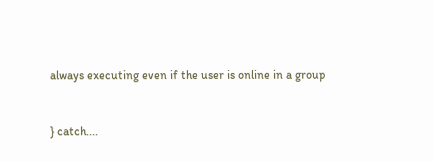always executing even if the user is online in a group


} catch....